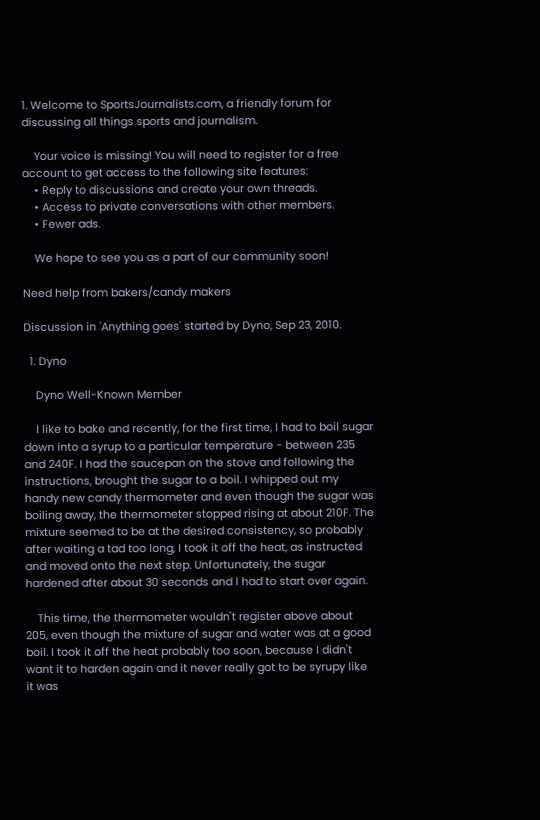1. Welcome to SportsJournalists.com, a friendly forum for discussing all things sports and journalism.

    Your voice is missing! You will need to register for a free account to get access to the following site features:
    • Reply to discussions and create your own threads.
    • Access to private conversations with other members.
    • Fewer ads.

    We hope to see you as a part of our community soon!

Need help from bakers/candy makers

Discussion in 'Anything goes' started by Dyno, Sep 23, 2010.

  1. Dyno

    Dyno Well-Known Member

    I like to bake and recently, for the first time, I had to boil sugar down into a syrup to a particular temperature - between 235 and 240F. I had the saucepan on the stove and following the instructions, brought the sugar to a boil. I whipped out my handy new candy thermometer and even though the sugar was boiling away, the thermometer stopped rising at about 210F. The mixture seemed to be at the desired consistency, so probably after waiting a tad too long, I took it off the heat, as instructed and moved onto the next step. Unfortunately, the sugar hardened after about 30 seconds and I had to start over again.

    This time, the thermometer wouldn't register above about 205, even though the mixture of sugar and water was at a good boil. I took it off the heat probably too soon, because I didn't want it to harden again and it never really got to be syrupy like it was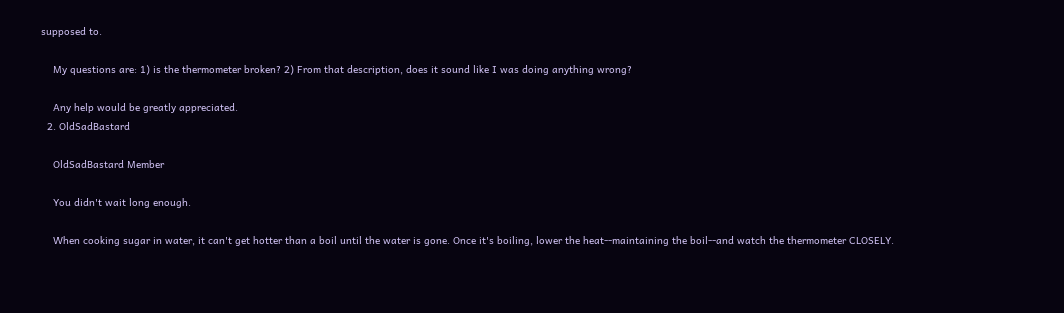supposed to.

    My questions are: 1) is the thermometer broken? 2) From that description, does it sound like I was doing anything wrong?

    Any help would be greatly appreciated.
  2. OldSadBastard

    OldSadBastard Member

    You didn't wait long enough.

    When cooking sugar in water, it can't get hotter than a boil until the water is gone. Once it's boiling, lower the heat--maintaining the boil--and watch the thermometer CLOSELY.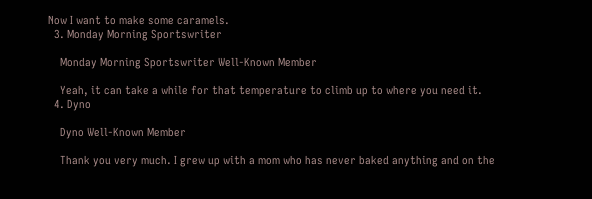Now I want to make some caramels.
  3. Monday Morning Sportswriter

    Monday Morning Sportswriter Well-Known Member

    Yeah, it can take a while for that temperature to climb up to where you need it.
  4. Dyno

    Dyno Well-Known Member

    Thank you very much. I grew up with a mom who has never baked anything and on the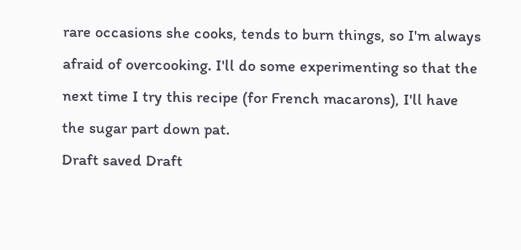rare occasions she cooks, tends to burn things, so I'm always afraid of overcooking. I'll do some experimenting so that the next time I try this recipe (for French macarons), I'll have the sugar part down pat.
Draft saved Draft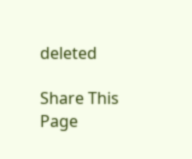deleted

Share This Page